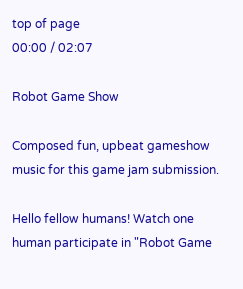top of page
00:00 / 02:07

Robot Game Show

Composed fun, upbeat gameshow music for this game jam submission.

Hello fellow humans! Watch one human participate in "Robot Game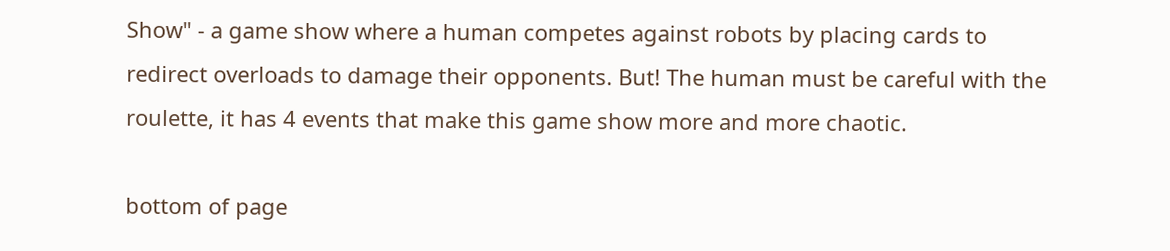Show" - a game show where a human competes against robots by placing cards to redirect overloads to damage their opponents. But! The human must be careful with the roulette, it has 4 events that make this game show more and more chaotic.

bottom of page